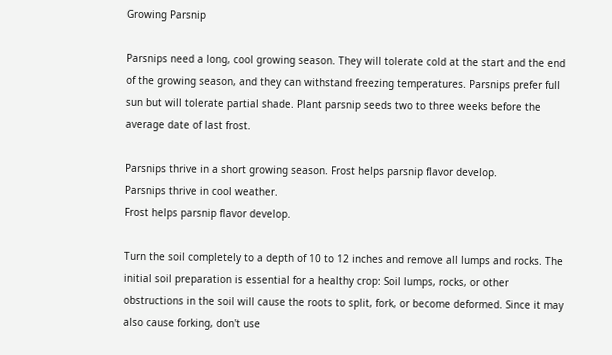Growing Parsnip

Parsnips need a long, cool growing season. They will tolerate cold at the start and the end of the growing season, and they can withstand freezing temperatures. Parsnips prefer full sun but will tolerate partial shade. Plant parsnip seeds two to three weeks before the average date of last frost.

Parsnips thrive in a short growing season. Frost helps parsnip flavor develop.
Parsnips thrive in cool weather.
Frost helps parsnip flavor develop.

Turn the soil completely to a depth of 10 to 12 inches and remove all lumps and rocks. The initial soil preparation is essential for a healthy crop: Soil lumps, rocks, or other obstructions in the soil will cause the roots to split, fork, or become deformed. Since it may also cause forking, don't use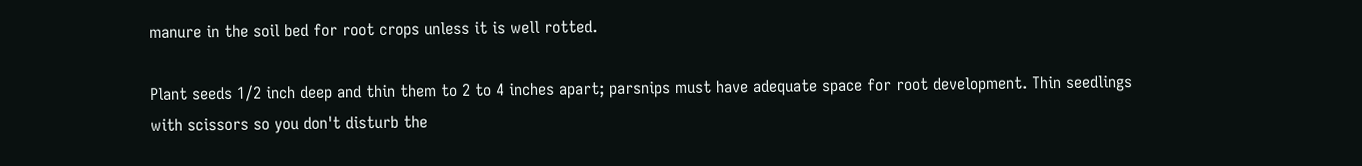manure in the soil bed for root crops unless it is well rotted.

Plant seeds 1/2 inch deep and thin them to 2 to 4 inches apart; parsnips must have adequate space for root development. Thin seedlings with scissors so you don't disturb the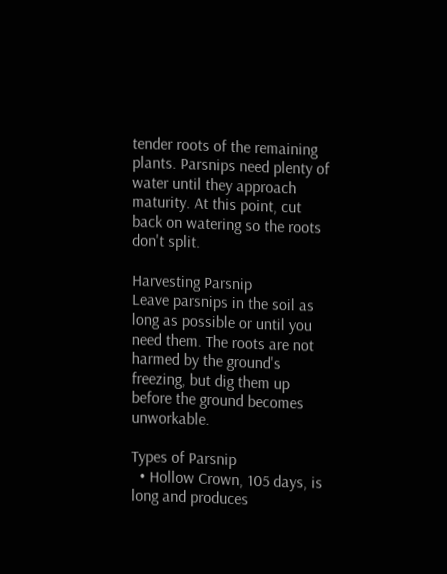tender roots of the remaining plants. Parsnips need plenty of water until they approach maturity. At this point, cut back on watering so the roots don't split.

Harvesting Parsnip
Leave parsnips in the soil as long as possible or until you need them. The roots are not harmed by the ground's freezing, but dig them up before the ground becomes unworkable.

Types of Parsnip
  • Hollow Crown, 105 days, is long and produces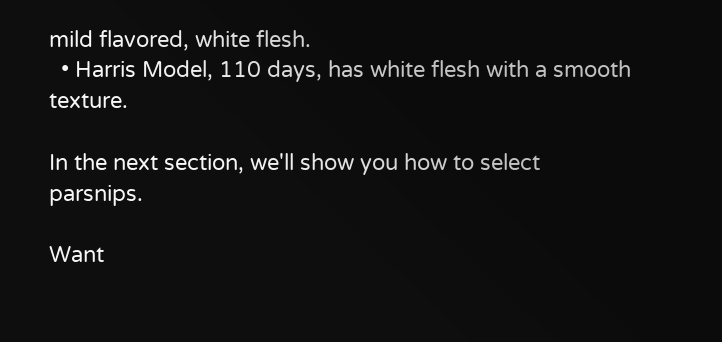mild flavored, white flesh.
  • Harris Model, 110 days, has white flesh with a smooth texture.

In the next section, we'll show you how to select parsnips.

Want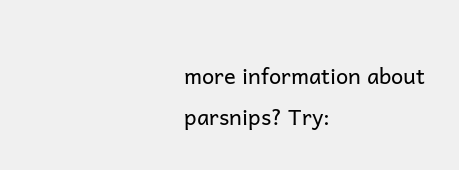more information about parsnips? Try: